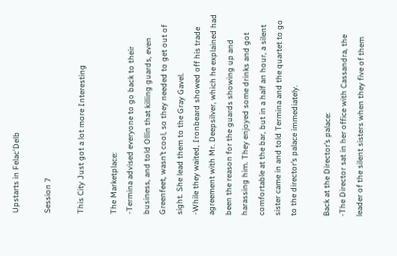Upstarts in Felac'Delb

Session 7

This City Just got a lot more Interesting

The Marketplace:
-Termina advised everyone to go back to their business, and told Ollin that killing guards, even Greenfeet, wasn’t cool, so they needed to get out of sight. She lead them to the Gray Gavel.
-While they waited, Ironbeard showed off his trade agreement with Mr. Deepsilver, which he explained had been the reason for the guards showing up and harassing him. They enjoyed some drinks and got comfortable at the bar, but in a half an hour, a silent sister came in and told Termina and the quartet to go to the director’s palace immediately.

Back at the Director’s palace:
-The Director sat in her office with Cassandra, the leader of the silent sisters when they five of them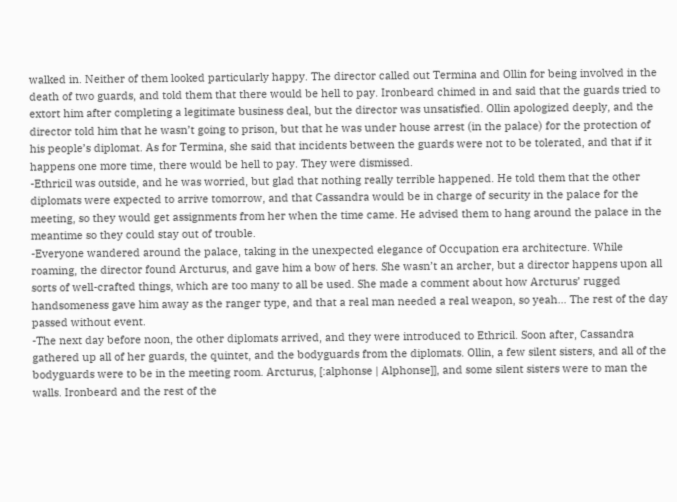walked in. Neither of them looked particularly happy. The director called out Termina and Ollin for being involved in the death of two guards, and told them that there would be hell to pay. Ironbeard chimed in and said that the guards tried to extort him after completing a legitimate business deal, but the director was unsatisfied. Ollin apologized deeply, and the director told him that he wasn’t going to prison, but that he was under house arrest (in the palace) for the protection of his people’s diplomat. As for Termina, she said that incidents between the guards were not to be tolerated, and that if it happens one more time, there would be hell to pay. They were dismissed.
-Ethricil was outside, and he was worried, but glad that nothing really terrible happened. He told them that the other diplomats were expected to arrive tomorrow, and that Cassandra would be in charge of security in the palace for the meeting, so they would get assignments from her when the time came. He advised them to hang around the palace in the meantime so they could stay out of trouble.
-Everyone wandered around the palace, taking in the unexpected elegance of Occupation era architecture. While roaming, the director found Arcturus, and gave him a bow of hers. She wasn’t an archer, but a director happens upon all sorts of well-crafted things, which are too many to all be used. She made a comment about how Arcturus’ rugged handsomeness gave him away as the ranger type, and that a real man needed a real weapon, so yeah… The rest of the day passed without event.
-The next day before noon, the other diplomats arrived, and they were introduced to Ethricil. Soon after, Cassandra gathered up all of her guards, the quintet, and the bodyguards from the diplomats. Ollin, a few silent sisters, and all of the bodyguards were to be in the meeting room. Arcturus, [:alphonse | Alphonse]], and some silent sisters were to man the walls. Ironbeard and the rest of the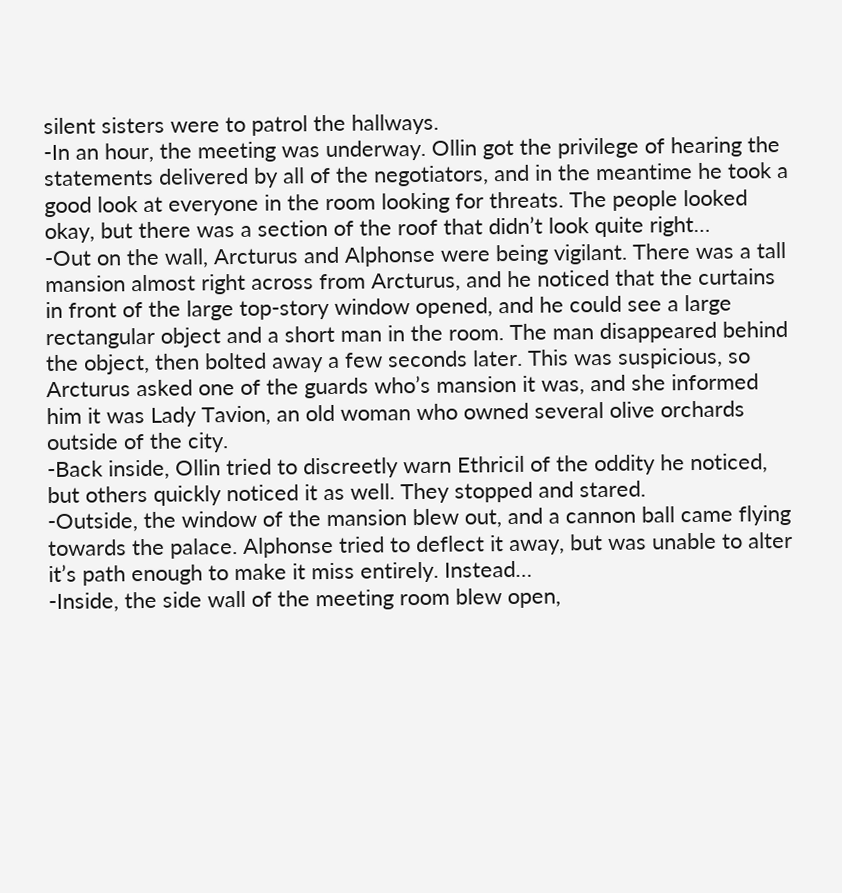silent sisters were to patrol the hallways.
-In an hour, the meeting was underway. Ollin got the privilege of hearing the statements delivered by all of the negotiators, and in the meantime he took a good look at everyone in the room looking for threats. The people looked okay, but there was a section of the roof that didn’t look quite right…
-Out on the wall, Arcturus and Alphonse were being vigilant. There was a tall mansion almost right across from Arcturus, and he noticed that the curtains in front of the large top-story window opened, and he could see a large rectangular object and a short man in the room. The man disappeared behind the object, then bolted away a few seconds later. This was suspicious, so Arcturus asked one of the guards who’s mansion it was, and she informed him it was Lady Tavion, an old woman who owned several olive orchards outside of the city.
-Back inside, Ollin tried to discreetly warn Ethricil of the oddity he noticed, but others quickly noticed it as well. They stopped and stared.
-Outside, the window of the mansion blew out, and a cannon ball came flying towards the palace. Alphonse tried to deflect it away, but was unable to alter it’s path enough to make it miss entirely. Instead…
-Inside, the side wall of the meeting room blew open,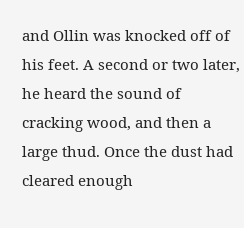and Ollin was knocked off of his feet. A second or two later, he heard the sound of cracking wood, and then a large thud. Once the dust had cleared enough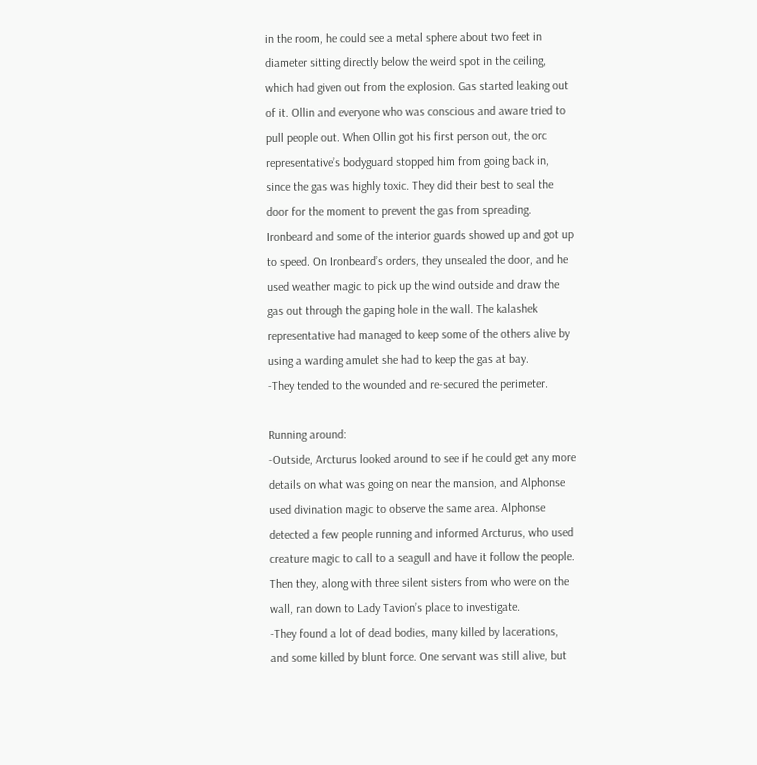in the room, he could see a metal sphere about two feet in diameter sitting directly below the weird spot in the ceiling, which had given out from the explosion. Gas started leaking out of it. Ollin and everyone who was conscious and aware tried to pull people out. When Ollin got his first person out, the orc representative’s bodyguard stopped him from going back in, since the gas was highly toxic. They did their best to seal the door for the moment to prevent the gas from spreading. Ironbeard and some of the interior guards showed up and got up to speed. On Ironbeard’s orders, they unsealed the door, and he used weather magic to pick up the wind outside and draw the gas out through the gaping hole in the wall. The kalashek representative had managed to keep some of the others alive by using a warding amulet she had to keep the gas at bay.
-They tended to the wounded and re-secured the perimeter.

Running around:
-Outside, Arcturus looked around to see if he could get any more details on what was going on near the mansion, and Alphonse used divination magic to observe the same area. Alphonse detected a few people running and informed Arcturus, who used creature magic to call to a seagull and have it follow the people. Then they, along with three silent sisters from who were on the wall, ran down to Lady Tavion’s place to investigate.
-They found a lot of dead bodies, many killed by lacerations, and some killed by blunt force. One servant was still alive, but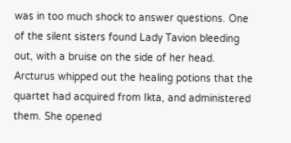was in too much shock to answer questions. One of the silent sisters found Lady Tavion bleeding out, with a bruise on the side of her head. Arcturus whipped out the healing potions that the quartet had acquired from Ikta, and administered them. She opened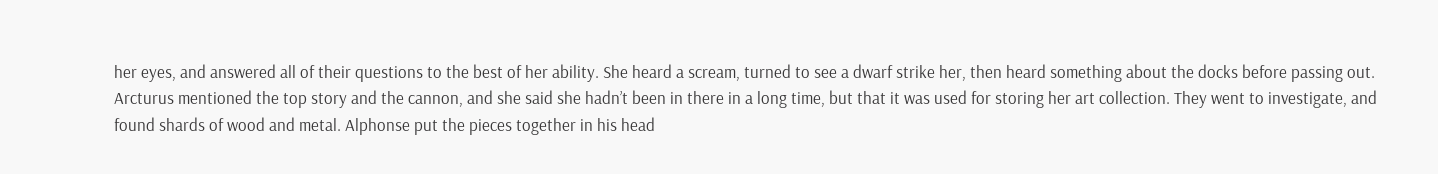her eyes, and answered all of their questions to the best of her ability. She heard a scream, turned to see a dwarf strike her, then heard something about the docks before passing out. Arcturus mentioned the top story and the cannon, and she said she hadn’t been in there in a long time, but that it was used for storing her art collection. They went to investigate, and found shards of wood and metal. Alphonse put the pieces together in his head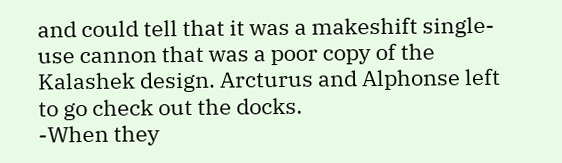and could tell that it was a makeshift single-use cannon that was a poor copy of the Kalashek design. Arcturus and Alphonse left to go check out the docks.
-When they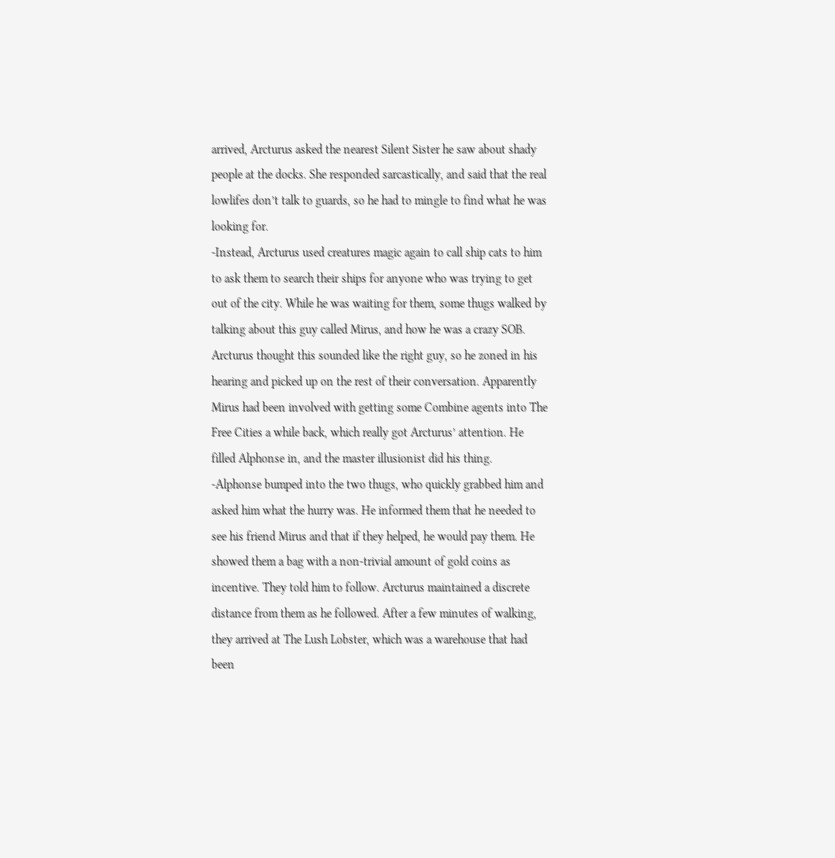arrived, Arcturus asked the nearest Silent Sister he saw about shady people at the docks. She responded sarcastically, and said that the real lowlifes don’t talk to guards, so he had to mingle to find what he was looking for.
-Instead, Arcturus used creatures magic again to call ship cats to him to ask them to search their ships for anyone who was trying to get out of the city. While he was waiting for them, some thugs walked by talking about this guy called Mirus, and how he was a crazy SOB. Arcturus thought this sounded like the right guy, so he zoned in his hearing and picked up on the rest of their conversation. Apparently Mirus had been involved with getting some Combine agents into The Free Cities a while back, which really got Arcturus’ attention. He filled Alphonse in, and the master illusionist did his thing.
-Alphonse bumped into the two thugs, who quickly grabbed him and asked him what the hurry was. He informed them that he needed to see his friend Mirus and that if they helped, he would pay them. He showed them a bag with a non-trivial amount of gold coins as incentive. They told him to follow. Arcturus maintained a discrete distance from them as he followed. After a few minutes of walking, they arrived at The Lush Lobster, which was a warehouse that had been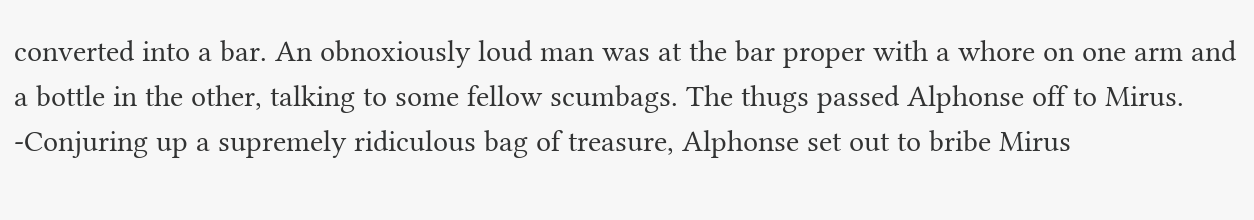converted into a bar. An obnoxiously loud man was at the bar proper with a whore on one arm and a bottle in the other, talking to some fellow scumbags. The thugs passed Alphonse off to Mirus.
-Conjuring up a supremely ridiculous bag of treasure, Alphonse set out to bribe Mirus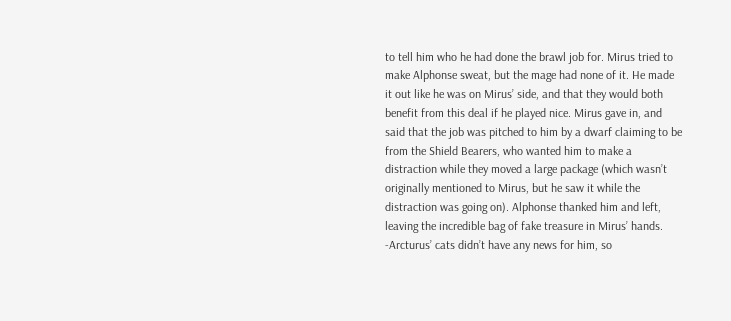to tell him who he had done the brawl job for. Mirus tried to make Alphonse sweat, but the mage had none of it. He made it out like he was on Mirus’ side, and that they would both benefit from this deal if he played nice. Mirus gave in, and said that the job was pitched to him by a dwarf claiming to be from the Shield Bearers, who wanted him to make a distraction while they moved a large package (which wasn’t originally mentioned to Mirus, but he saw it while the distraction was going on). Alphonse thanked him and left, leaving the incredible bag of fake treasure in Mirus’ hands.
-Arcturus’ cats didn’t have any news for him, so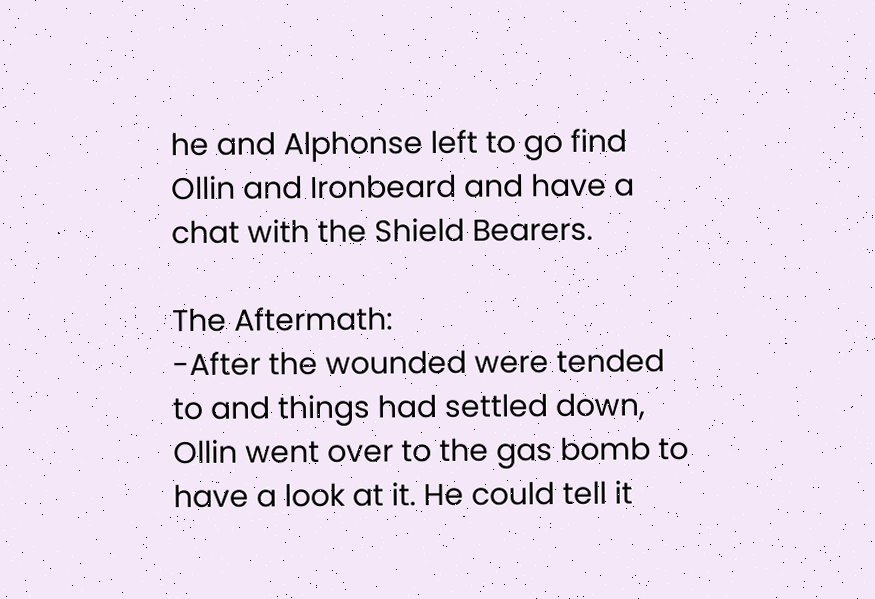he and Alphonse left to go find Ollin and Ironbeard and have a chat with the Shield Bearers.

The Aftermath:
-After the wounded were tended to and things had settled down, Ollin went over to the gas bomb to have a look at it. He could tell it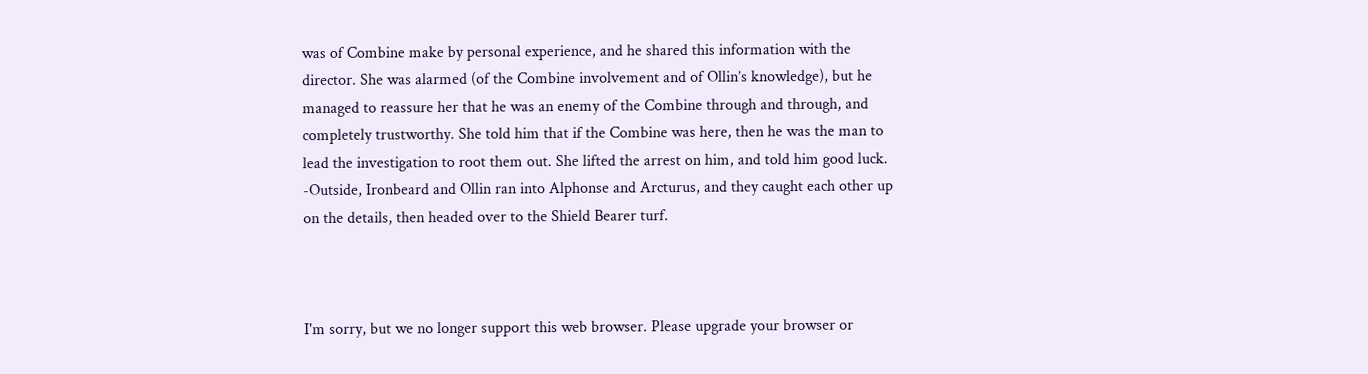was of Combine make by personal experience, and he shared this information with the director. She was alarmed (of the Combine involvement and of Ollin’s knowledge), but he managed to reassure her that he was an enemy of the Combine through and through, and completely trustworthy. She told him that if the Combine was here, then he was the man to lead the investigation to root them out. She lifted the arrest on him, and told him good luck.
-Outside, Ironbeard and Ollin ran into Alphonse and Arcturus, and they caught each other up on the details, then headed over to the Shield Bearer turf.



I'm sorry, but we no longer support this web browser. Please upgrade your browser or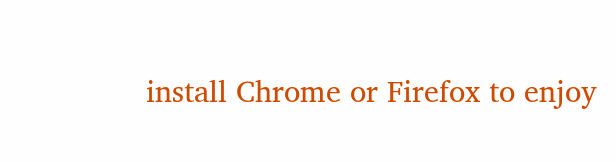install Chrome or Firefox to enjoy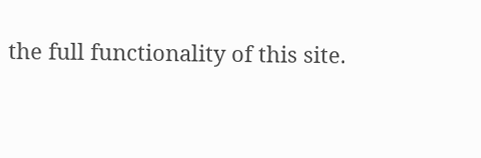the full functionality of this site.